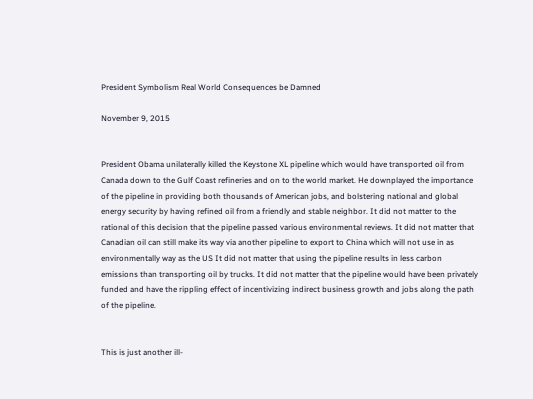President Symbolism Real World Consequences be Damned

November 9, 2015


President Obama unilaterally killed the Keystone XL pipeline which would have transported oil from Canada down to the Gulf Coast refineries and on to the world market. He downplayed the importance of the pipeline in providing both thousands of American jobs, and bolstering national and global energy security by having refined oil from a friendly and stable neighbor. It did not matter to the rational of this decision that the pipeline passed various environmental reviews. It did not matter that Canadian oil can still make its way via another pipeline to export to China which will not use in as environmentally way as the US It did not matter that using the pipeline results in less carbon emissions than transporting oil by trucks. It did not matter that the pipeline would have been privately funded and have the rippling effect of incentivizing indirect business growth and jobs along the path of the pipeline.


This is just another ill-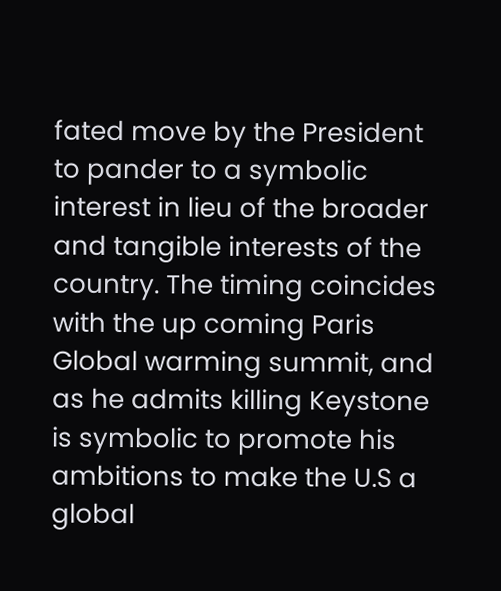fated move by the President to pander to a symbolic interest in lieu of the broader and tangible interests of the country. The timing coincides with the up coming Paris Global warming summit, and as he admits killing Keystone is symbolic to promote his ambitions to make the U.S a  global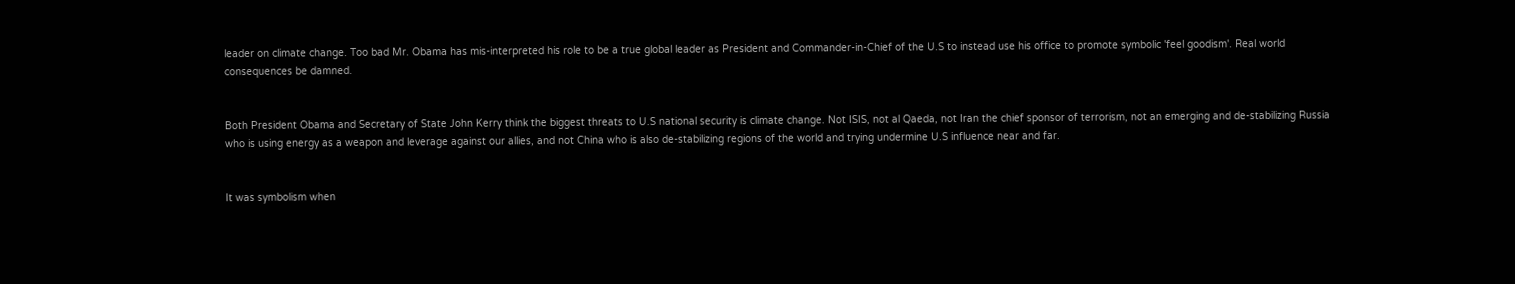leader on climate change. Too bad Mr. Obama has mis-interpreted his role to be a true global leader as President and Commander-in-Chief of the U.S to instead use his office to promote symbolic 'feel goodism'. Real world consequences be damned.


Both President Obama and Secretary of State John Kerry think the biggest threats to U.S national security is climate change. Not ISIS, not al Qaeda, not Iran the chief sponsor of terrorism, not an emerging and de-stabilizing Russia who is using energy as a weapon and leverage against our allies, and not China who is also de-stabilizing regions of the world and trying undermine U.S influence near and far.


It was symbolism when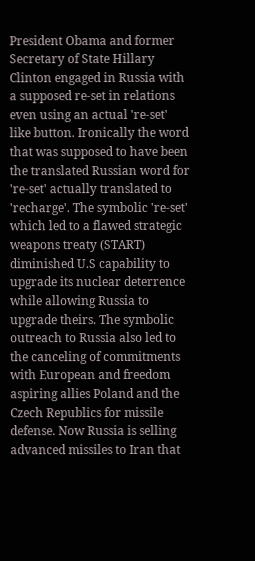President Obama and former Secretary of State Hillary Clinton engaged in Russia with a supposed re-set in relations even using an actual 're-set' like button. Ironically the word that was supposed to have been the translated Russian word for 're-set' actually translated to 'recharge'. The symbolic 're-set' which led to a flawed strategic weapons treaty (START) diminished U.S capability to upgrade its nuclear deterrence while allowing Russia to upgrade theirs. The symbolic outreach to Russia also led to the canceling of commitments with European and freedom aspiring allies Poland and the Czech Republics for missile defense. Now Russia is selling advanced missiles to Iran that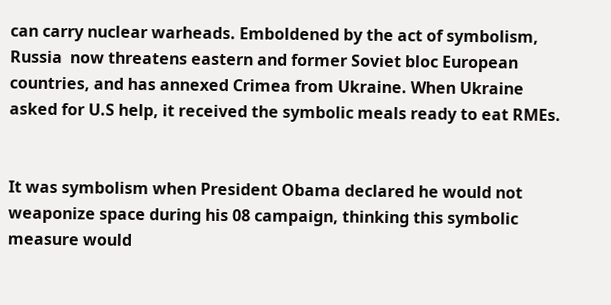can carry nuclear warheads. Emboldened by the act of symbolism, Russia  now threatens eastern and former Soviet bloc European countries, and has annexed Crimea from Ukraine. When Ukraine asked for U.S help, it received the symbolic meals ready to eat RMEs.


It was symbolism when President Obama declared he would not weaponize space during his 08 campaign, thinking this symbolic measure would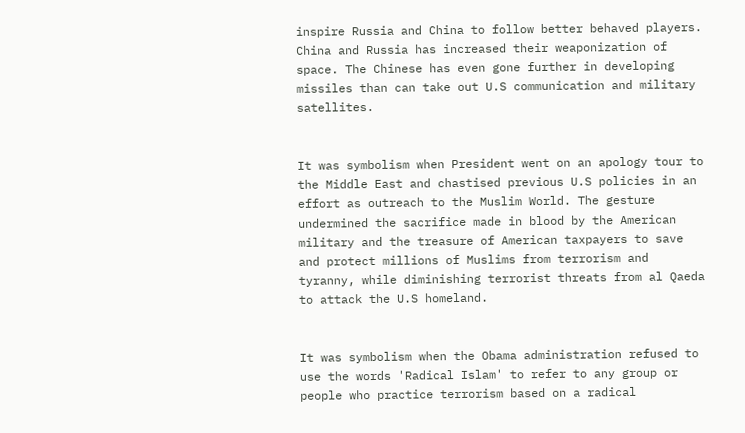inspire Russia and China to follow better behaved players. China and Russia has increased their weaponization of space. The Chinese has even gone further in developing missiles than can take out U.S communication and military satellites.


It was symbolism when President went on an apology tour to the Middle East and chastised previous U.S policies in an effort as outreach to the Muslim World. The gesture undermined the sacrifice made in blood by the American military and the treasure of American taxpayers to save and protect millions of Muslims from terrorism and tyranny, while diminishing terrorist threats from al Qaeda to attack the U.S homeland.


It was symbolism when the Obama administration refused to use the words 'Radical Islam' to refer to any group or people who practice terrorism based on a radical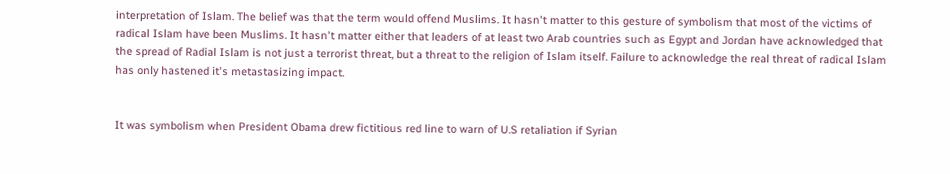interpretation of Islam. The belief was that the term would offend Muslims. It hasn't matter to this gesture of symbolism that most of the victims of radical Islam have been Muslims. It hasn't matter either that leaders of at least two Arab countries such as Egypt and Jordan have acknowledged that the spread of Radial Islam is not just a terrorist threat, but a threat to the religion of Islam itself. Failure to acknowledge the real threat of radical Islam has only hastened it's metastasizing impact.


It was symbolism when President Obama drew fictitious red line to warn of U.S retaliation if Syrian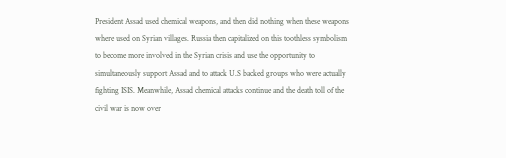President Assad used chemical weapons, and then did nothing when these weapons where used on Syrian villages. Russia then capitalized on this toothless symbolism to become more involved in the Syrian crisis and use the opportunity to simultaneously support Assad and to attack U.S backed groups who were actually fighting ISIS. Meanwhile, Assad chemical attacks continue and the death toll of the civil war is now over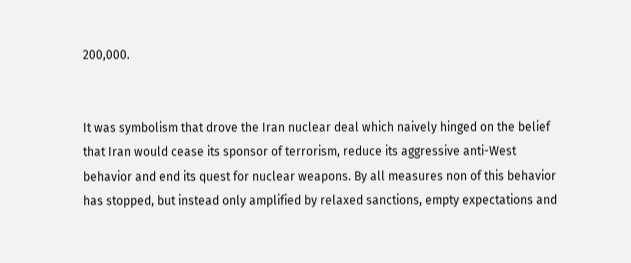200,000.


It was symbolism that drove the Iran nuclear deal which naively hinged on the belief that Iran would cease its sponsor of terrorism, reduce its aggressive anti-West behavior and end its quest for nuclear weapons. By all measures non of this behavior has stopped, but instead only amplified by relaxed sanctions, empty expectations and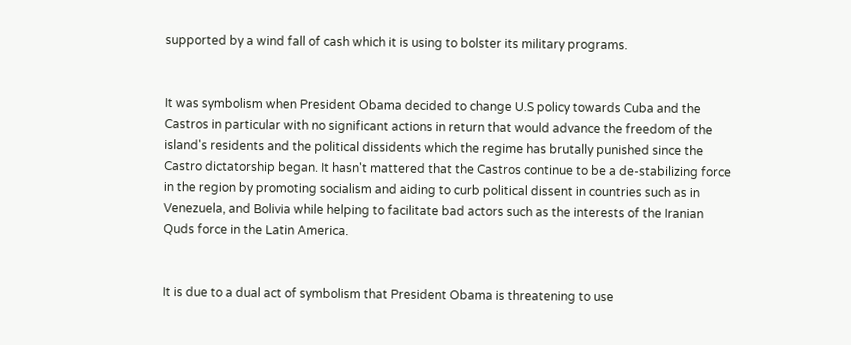supported by a wind fall of cash which it is using to bolster its military programs.


It was symbolism when President Obama decided to change U.S policy towards Cuba and the Castros in particular with no significant actions in return that would advance the freedom of the island's residents and the political dissidents which the regime has brutally punished since the Castro dictatorship began. It hasn't mattered that the Castros continue to be a de-stabilizing force in the region by promoting socialism and aiding to curb political dissent in countries such as in Venezuela, and Bolivia while helping to facilitate bad actors such as the interests of the Iranian Quds force in the Latin America.


It is due to a dual act of symbolism that President Obama is threatening to use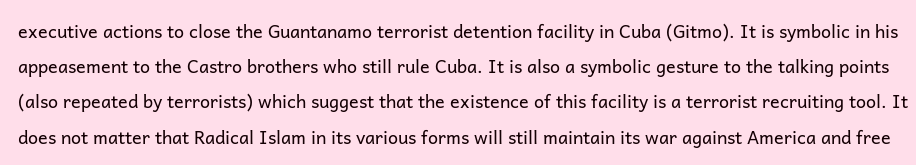executive actions to close the Guantanamo terrorist detention facility in Cuba (Gitmo). It is symbolic in his appeasement to the Castro brothers who still rule Cuba. It is also a symbolic gesture to the talking points (also repeated by terrorists) which suggest that the existence of this facility is a terrorist recruiting tool. It does not matter that Radical Islam in its various forms will still maintain its war against America and free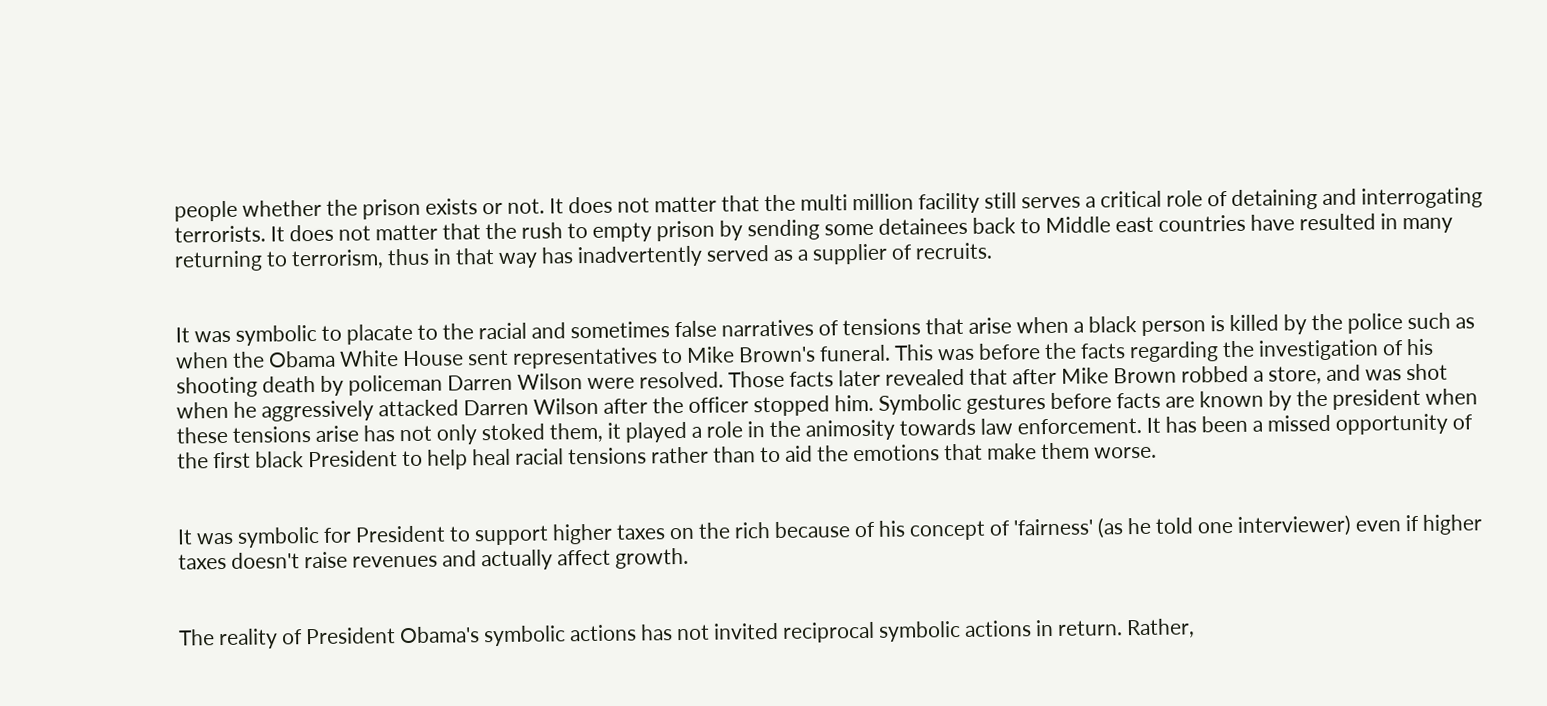people whether the prison exists or not. It does not matter that the multi million facility still serves a critical role of detaining and interrogating terrorists. It does not matter that the rush to empty prison by sending some detainees back to Middle east countries have resulted in many returning to terrorism, thus in that way has inadvertently served as a supplier of recruits.


It was symbolic to placate to the racial and sometimes false narratives of tensions that arise when a black person is killed by the police such as when the Obama White House sent representatives to Mike Brown's funeral. This was before the facts regarding the investigation of his shooting death by policeman Darren Wilson were resolved. Those facts later revealed that after Mike Brown robbed a store, and was shot when he aggressively attacked Darren Wilson after the officer stopped him. Symbolic gestures before facts are known by the president when these tensions arise has not only stoked them, it played a role in the animosity towards law enforcement. It has been a missed opportunity of the first black President to help heal racial tensions rather than to aid the emotions that make them worse.


It was symbolic for President to support higher taxes on the rich because of his concept of 'fairness' (as he told one interviewer) even if higher taxes doesn't raise revenues and actually affect growth.


The reality of President Obama's symbolic actions has not invited reciprocal symbolic actions in return. Rather,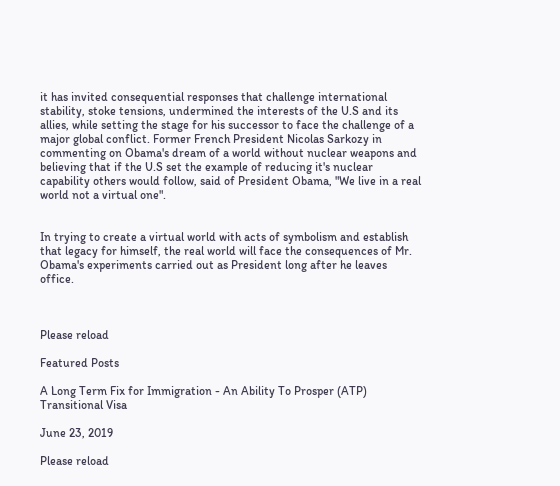it has invited consequential responses that challenge international stability, stoke tensions, undermined the interests of the U.S and its allies, while setting the stage for his successor to face the challenge of a major global conflict. Former French President Nicolas Sarkozy in commenting on Obama's dream of a world without nuclear weapons and believing that if the U.S set the example of reducing it's nuclear capability others would follow, said of President Obama, "We live in a real world not a virtual one".


In trying to create a virtual world with acts of symbolism and establish that legacy for himself, the real world will face the consequences of Mr. Obama's experiments carried out as President long after he leaves office.



Please reload

Featured Posts

A Long Term Fix for Immigration - An Ability To Prosper (ATP) Transitional Visa

June 23, 2019

Please reload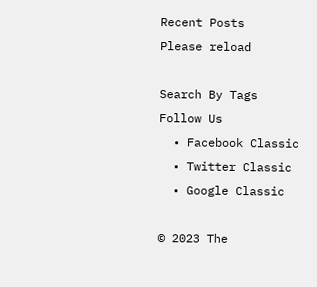Recent Posts
Please reload

Search By Tags
Follow Us
  • Facebook Classic
  • Twitter Classic
  • Google Classic

© 2023 The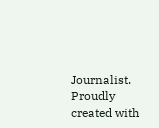Journalist. Proudly created with